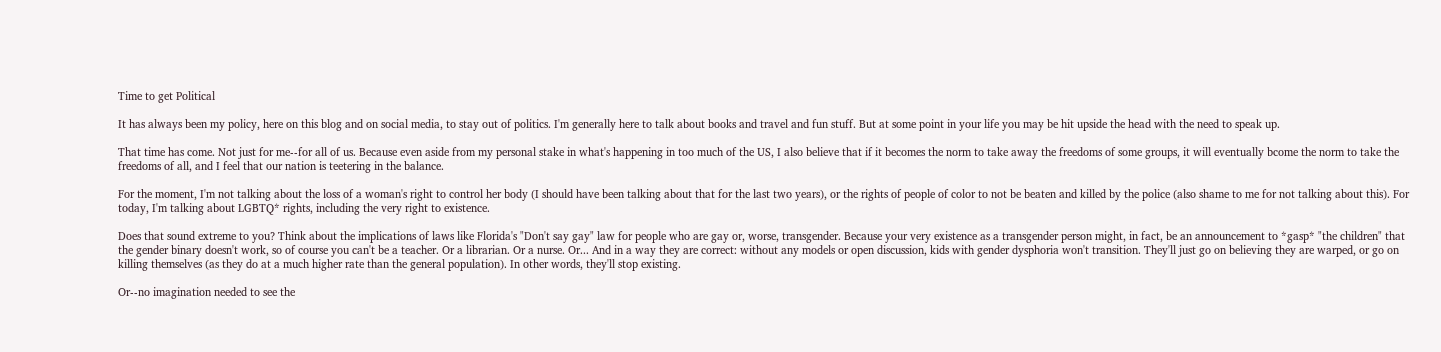Time to get Political

It has always been my policy, here on this blog and on social media, to stay out of politics. I'm generally here to talk about books and travel and fun stuff. But at some point in your life you may be hit upside the head with the need to speak up.

That time has come. Not just for me--for all of us. Because even aside from my personal stake in what's happening in too much of the US, I also believe that if it becomes the norm to take away the freedoms of some groups, it will eventually bcome the norm to take the freedoms of all, and I feel that our nation is teetering in the balance.

For the moment, I'm not talking about the loss of a woman's right to control her body (I should have been talking about that for the last two years), or the rights of people of color to not be beaten and killed by the police (also shame to me for not talking about this). For today, I'm talking about LGBTQ* rights, including the very right to existence.

Does that sound extreme to you? Think about the implications of laws like Florida's "Don't say gay" law for people who are gay or, worse, transgender. Because your very existence as a transgender person might, in fact, be an announcement to *gasp* "the children" that the gender binary doesn't work, so of course you can't be a teacher. Or a librarian. Or a nurse. Or... And in a way they are correct: without any models or open discussion, kids with gender dysphoria won't transition. They'll just go on believing they are warped, or go on killing themselves (as they do at a much higher rate than the general population). In other words, they'll stop existing.

Or--no imagination needed to see the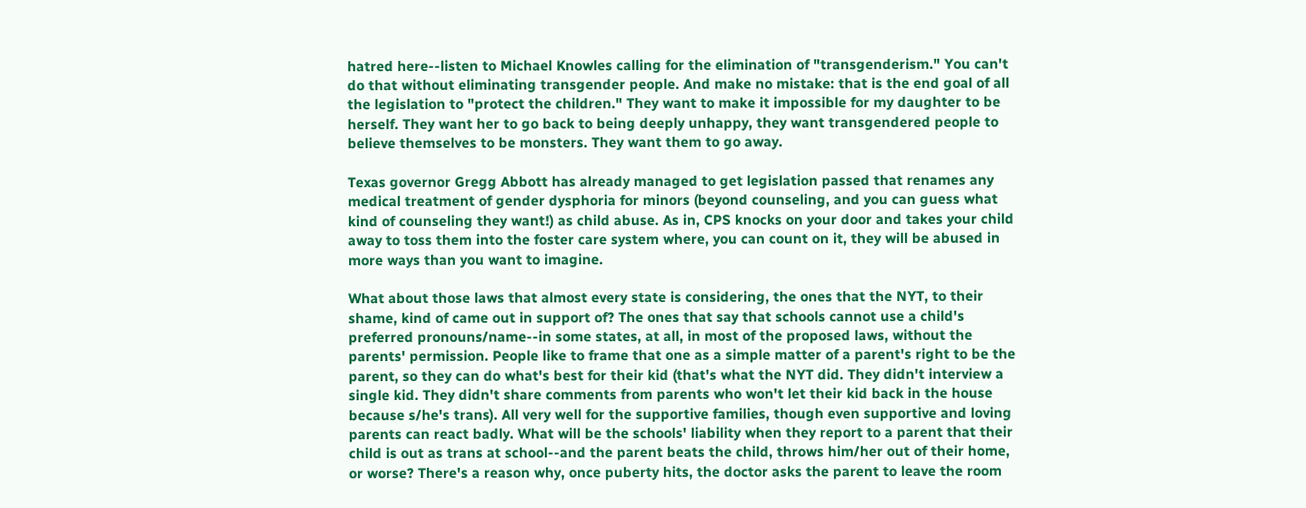hatred here--listen to Michael Knowles calling for the elimination of "transgenderism." You can't do that without eliminating transgender people. And make no mistake: that is the end goal of all the legislation to "protect the children." They want to make it impossible for my daughter to be herself. They want her to go back to being deeply unhappy, they want transgendered people to believe themselves to be monsters. They want them to go away.

Texas governor Gregg Abbott has already managed to get legislation passed that renames any medical treatment of gender dysphoria for minors (beyond counseling, and you can guess what kind of counseling they want!) as child abuse. As in, CPS knocks on your door and takes your child away to toss them into the foster care system where, you can count on it, they will be abused in more ways than you want to imagine.

What about those laws that almost every state is considering, the ones that the NYT, to their shame, kind of came out in support of? The ones that say that schools cannot use a child's preferred pronouns/name--in some states, at all, in most of the proposed laws, without the parents' permission. People like to frame that one as a simple matter of a parent's right to be the parent, so they can do what's best for their kid (that's what the NYT did. They didn't interview a single kid. They didn't share comments from parents who won't let their kid back in the house because s/he's trans). All very well for the supportive families, though even supportive and loving parents can react badly. What will be the schools' liability when they report to a parent that their child is out as trans at school--and the parent beats the child, throws him/her out of their home, or worse? There's a reason why, once puberty hits, the doctor asks the parent to leave the room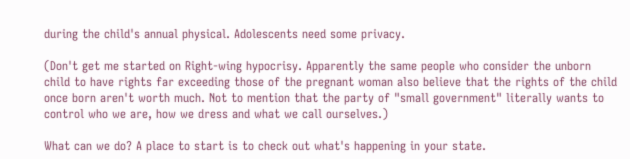during the child's annual physical. Adolescents need some privacy.

(Don't get me started on Right-wing hypocrisy. Apparently the same people who consider the unborn child to have rights far exceeding those of the pregnant woman also believe that the rights of the child once born aren't worth much. Not to mention that the party of "small government" literally wants to control who we are, how we dress and what we call ourselves.)

What can we do? A place to start is to check out what's happening in your state.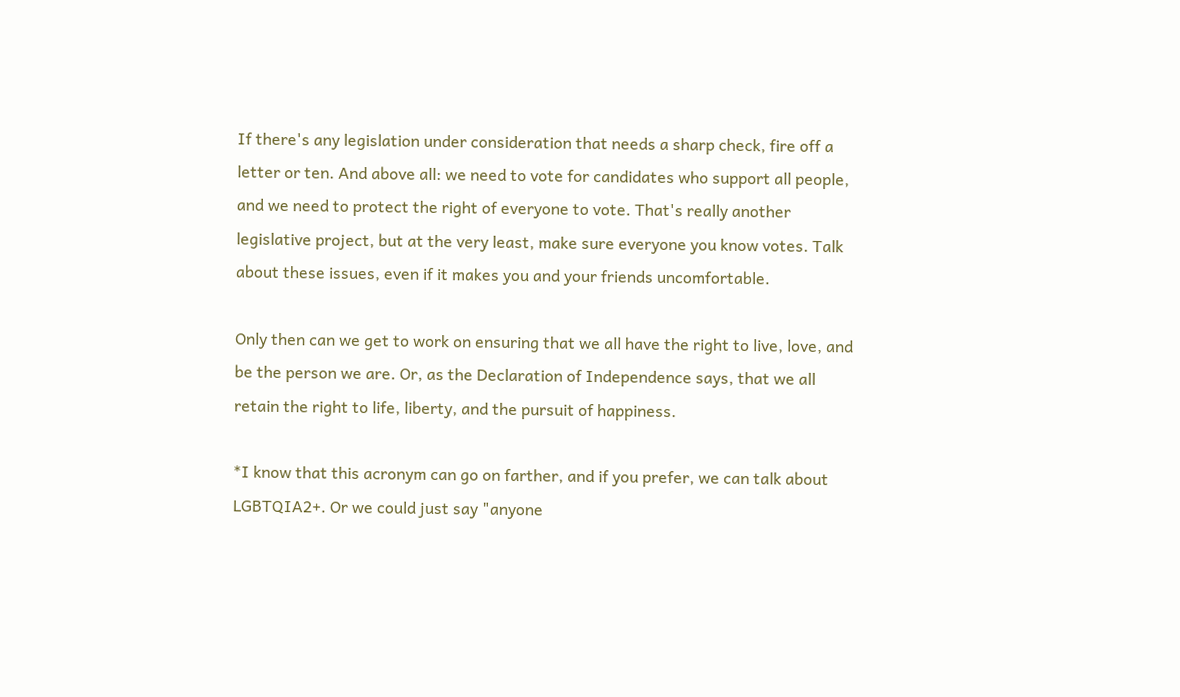If there's any legislation under consideration that needs a sharp check, fire off a letter or ten. And above all: we need to vote for candidates who support all people, and we need to protect the right of everyone to vote. That's really another legislative project, but at the very least, make sure everyone you know votes. Talk about these issues, even if it makes you and your friends uncomfortable.

Only then can we get to work on ensuring that we all have the right to live, love, and be the person we are. Or, as the Declaration of Independence says, that we all retain the right to life, liberty, and the pursuit of happiness.

*I know that this acronym can go on farther, and if you prefer, we can talk about LGBTQIA2+. Or we could just say "anyone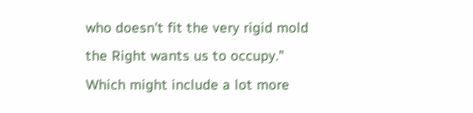who doesn't fit the very rigid mold the Right wants us to occupy." Which might include a lot more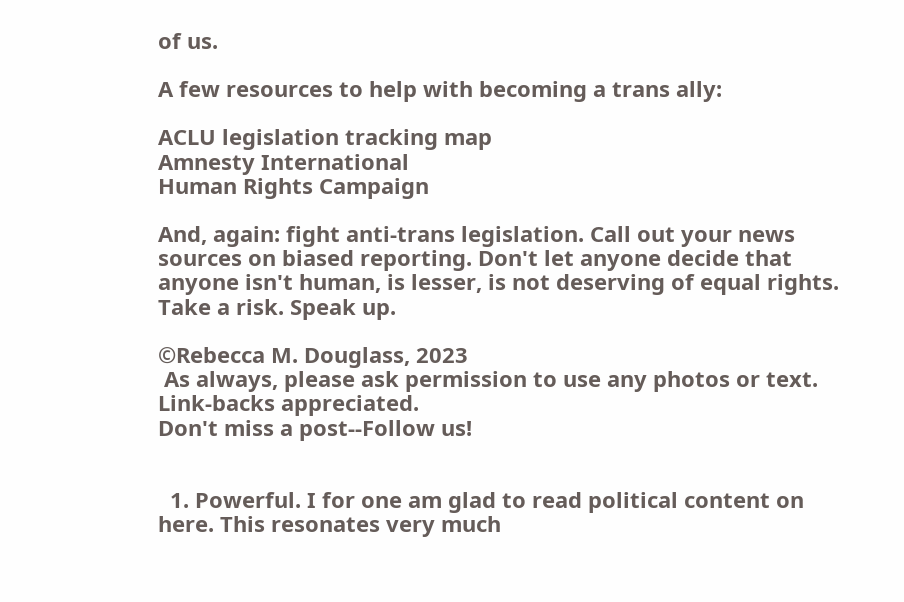of us.

A few resources to help with becoming a trans ally:

ACLU legislation tracking map
Amnesty International
Human Rights Campaign

And, again: fight anti-trans legislation. Call out your news sources on biased reporting. Don't let anyone decide that anyone isn't human, is lesser, is not deserving of equal rights. Take a risk. Speak up.

©Rebecca M. Douglass, 2023
 As always, please ask permission to use any photos or text. Link-backs appreciated.
Don't miss a post--Follow us!


  1. Powerful. I for one am glad to read political content on here. This resonates very much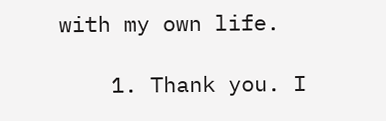with my own life.

    1. Thank you. I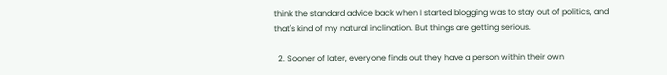think the standard advice back when I started blogging was to stay out of politics, and that's kind of my natural inclination. But things are getting serious.

  2. Sooner of later, everyone finds out they have a person within their own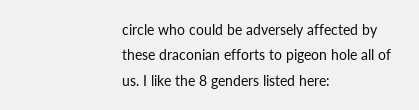circle who could be adversely affected by these draconian efforts to pigeon hole all of us. I like the 8 genders listed here: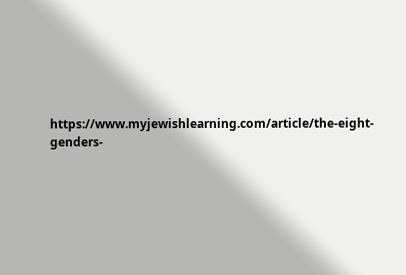https://www.myjewishlearning.com/article/the-eight-genders-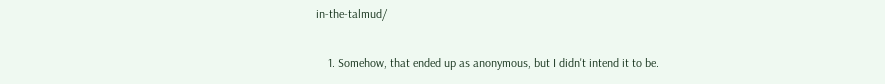in-the-talmud/

    1. Somehow, that ended up as anonymous, but I didn't intend it to be.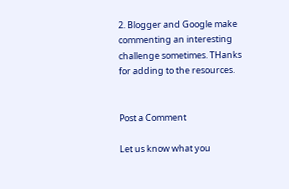2. Blogger and Google make commenting an interesting challenge sometimes. THanks for adding to the resources.


Post a Comment

Let us know what you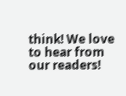think! We love to hear from our readers!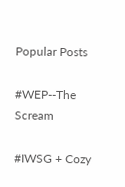Popular Posts

#WEP--The Scream

#IWSG + Cozy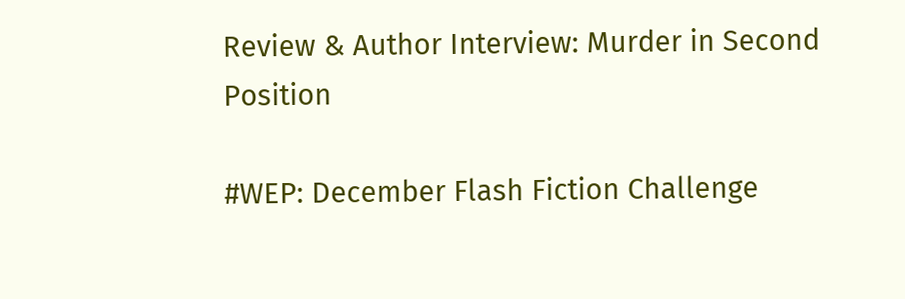Review & Author Interview: Murder in Second Position

#WEP: December Flash Fiction Challenge